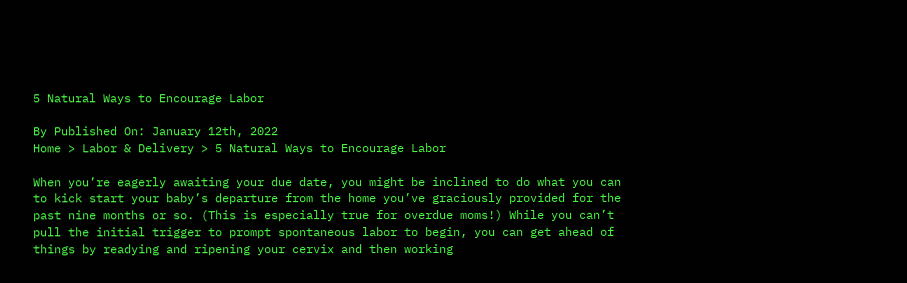5 Natural Ways to Encourage Labor

By Published On: January 12th, 2022
Home > Labor & Delivery > 5 Natural Ways to Encourage Labor

When you’re eagerly awaiting your due date, you might be inclined to do what you can to kick start your baby’s departure from the home you’ve graciously provided for the past nine months or so. (This is especially true for overdue moms!) While you can’t pull the initial trigger to prompt spontaneous labor to begin, you can get ahead of things by readying and ripening your cervix and then working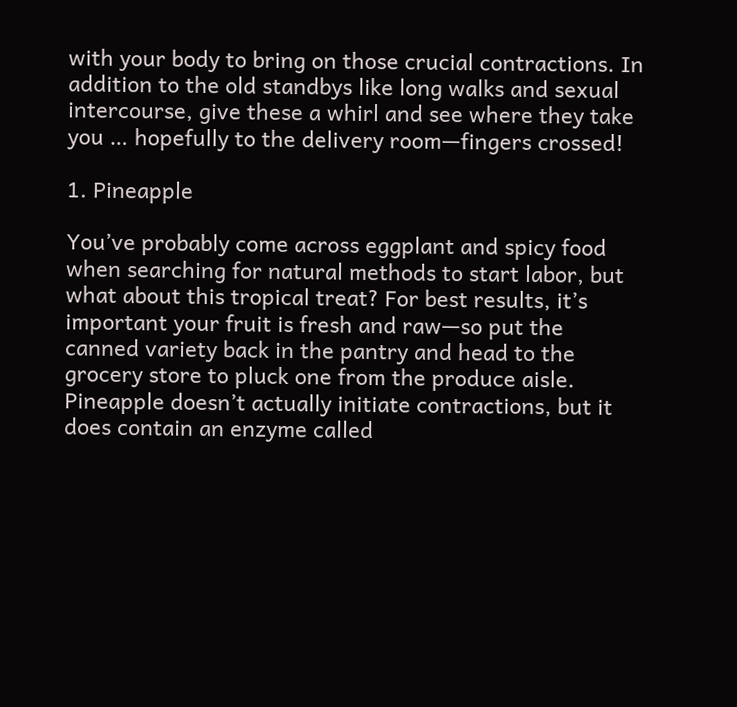with your body to bring on those crucial contractions. In addition to the old standbys like long walks and sexual intercourse, give these a whirl and see where they take you … hopefully to the delivery room—fingers crossed!

1. Pineapple

You’ve probably come across eggplant and spicy food when searching for natural methods to start labor, but what about this tropical treat? For best results, it’s important your fruit is fresh and raw—so put the canned variety back in the pantry and head to the grocery store to pluck one from the produce aisle. Pineapple doesn’t actually initiate contractions, but it does contain an enzyme called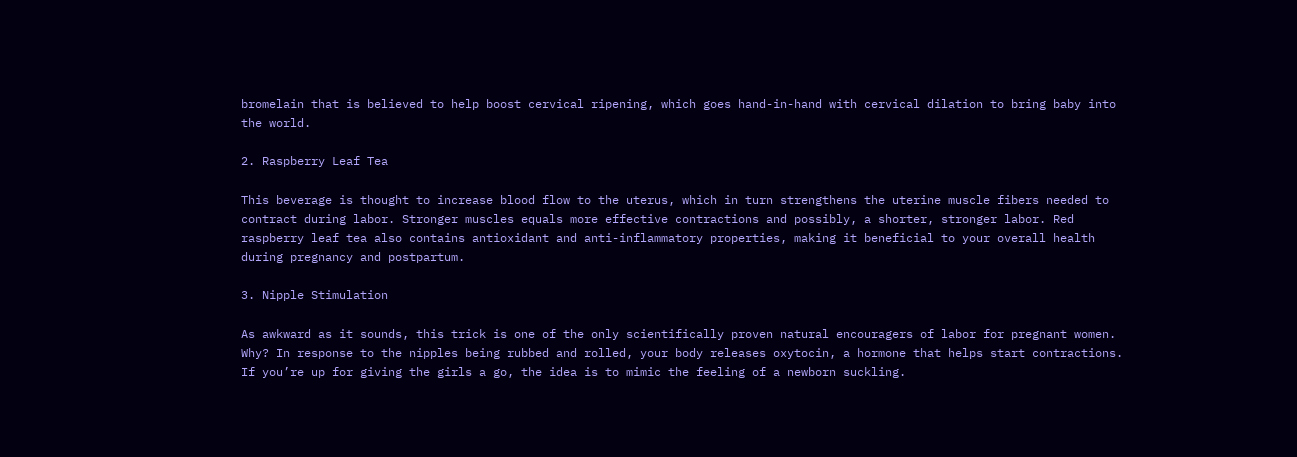bromelain that is believed to help boost cervical ripening, which goes hand-in-hand with cervical dilation to bring baby into the world.

2. Raspberry Leaf Tea

This beverage is thought to increase blood flow to the uterus, which in turn strengthens the uterine muscle fibers needed to contract during labor. Stronger muscles equals more effective contractions and possibly, a shorter, stronger labor. Red raspberry leaf tea also contains antioxidant and anti-inflammatory properties, making it beneficial to your overall health during pregnancy and postpartum.

3. Nipple Stimulation

As awkward as it sounds, this trick is one of the only scientifically proven natural encouragers of labor for pregnant women. Why? In response to the nipples being rubbed and rolled, your body releases oxytocin, a hormone that helps start contractions. If you’re up for giving the girls a go, the idea is to mimic the feeling of a newborn suckling.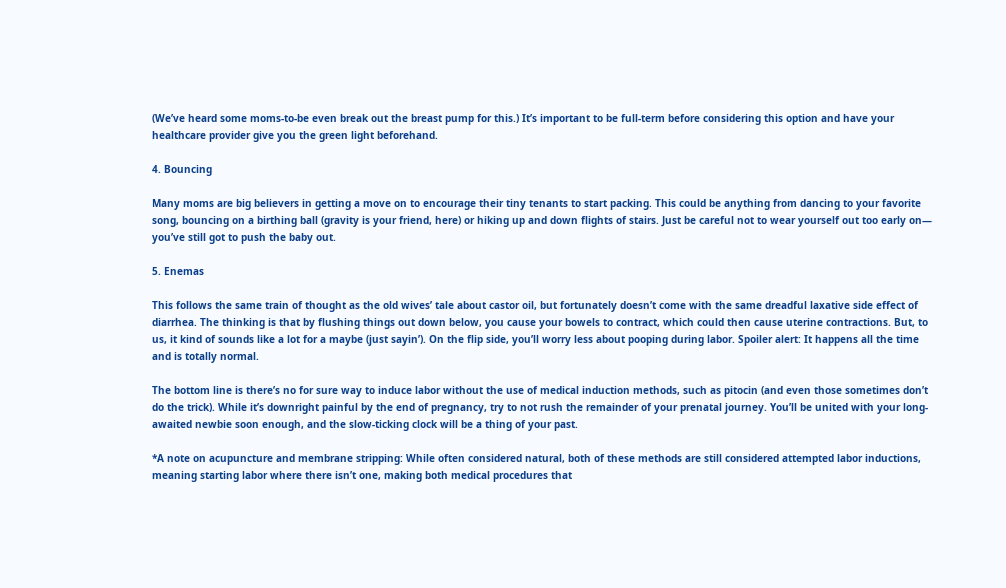(We’ve heard some moms-to-be even break out the breast pump for this.) It’s important to be full-term before considering this option and have your healthcare provider give you the green light beforehand.

4. Bouncing

Many moms are big believers in getting a move on to encourage their tiny tenants to start packing. This could be anything from dancing to your favorite song, bouncing on a birthing ball (gravity is your friend, here) or hiking up and down flights of stairs. Just be careful not to wear yourself out too early on— you’ve still got to push the baby out.

5. Enemas

This follows the same train of thought as the old wives’ tale about castor oil, but fortunately doesn’t come with the same dreadful laxative side effect of diarrhea. The thinking is that by flushing things out down below, you cause your bowels to contract, which could then cause uterine contractions. But, to us, it kind of sounds like a lot for a maybe (just sayin’). On the flip side, you’ll worry less about pooping during labor. Spoiler alert: It happens all the time and is totally normal.

The bottom line is there’s no for sure way to induce labor without the use of medical induction methods, such as pitocin (and even those sometimes don’t do the trick). While it’s downright painful by the end of pregnancy, try to not rush the remainder of your prenatal journey. You’ll be united with your long-awaited newbie soon enough, and the slow-ticking clock will be a thing of your past.

*A note on acupuncture and membrane stripping: While often considered natural, both of these methods are still considered attempted labor inductions, meaning starting labor where there isn’t one, making both medical procedures that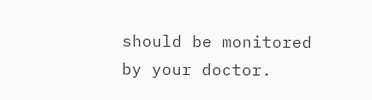should be monitored by your doctor.